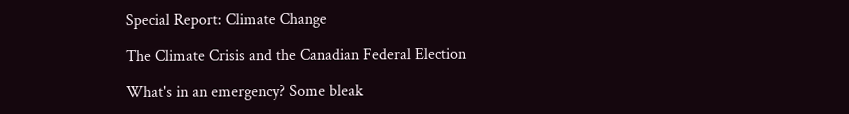Special Report: Climate Change

The Climate Crisis and the Canadian Federal Election

What's in an emergency? Some bleak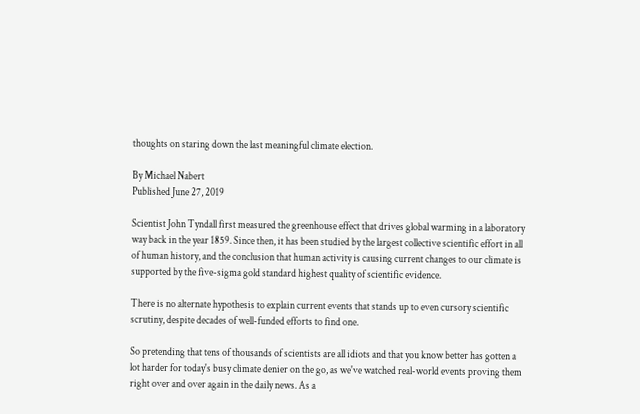thoughts on staring down the last meaningful climate election.

By Michael Nabert
Published June 27, 2019

Scientist John Tyndall first measured the greenhouse effect that drives global warming in a laboratory way back in the year 1859. Since then, it has been studied by the largest collective scientific effort in all of human history, and the conclusion that human activity is causing current changes to our climate is supported by the five-sigma gold standard highest quality of scientific evidence.

There is no alternate hypothesis to explain current events that stands up to even cursory scientific scrutiny, despite decades of well-funded efforts to find one.

So pretending that tens of thousands of scientists are all idiots and that you know better has gotten a lot harder for today's busy climate denier on the go, as we've watched real-world events proving them right over and over again in the daily news. As a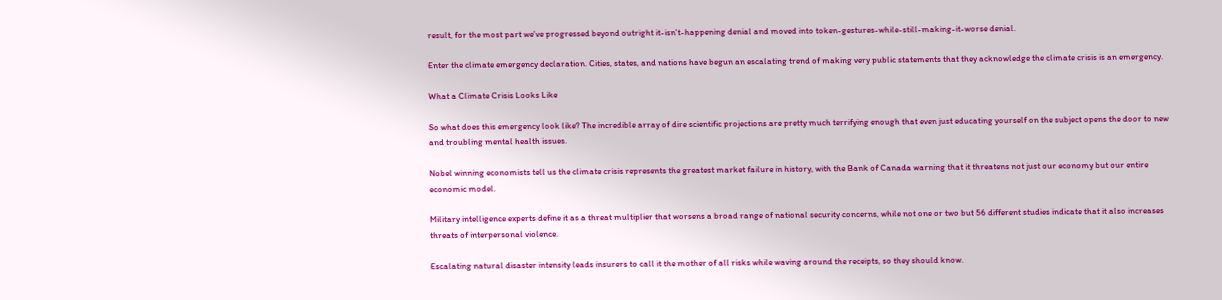result, for the most part we've progressed beyond outright it-isn't-happening denial and moved into token-gestures-while-still-making-it-worse denial.

Enter the climate emergency declaration. Cities, states, and nations have begun an escalating trend of making very public statements that they acknowledge the climate crisis is an emergency.

What a Climate Crisis Looks Like

So what does this emergency look like? The incredible array of dire scientific projections are pretty much terrifying enough that even just educating yourself on the subject opens the door to new and troubling mental health issues.

Nobel winning economists tell us the climate crisis represents the greatest market failure in history, with the Bank of Canada warning that it threatens not just our economy but our entire economic model.

Military intelligence experts define it as a threat multiplier that worsens a broad range of national security concerns, while not one or two but 56 different studies indicate that it also increases threats of interpersonal violence.

Escalating natural disaster intensity leads insurers to call it the mother of all risks while waving around the receipts, so they should know.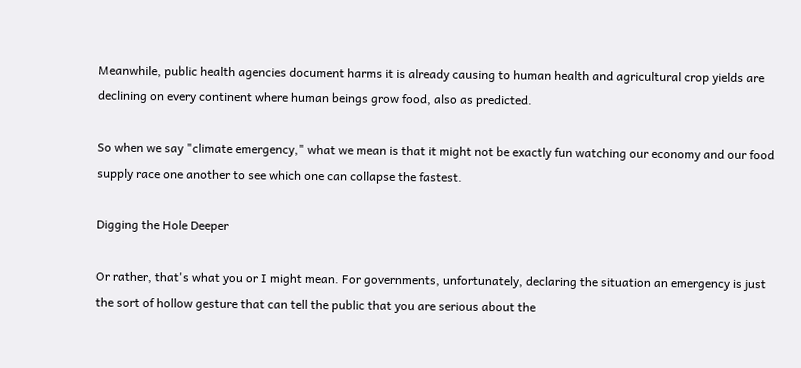Meanwhile, public health agencies document harms it is already causing to human health and agricultural crop yields are declining on every continent where human beings grow food, also as predicted.

So when we say "climate emergency," what we mean is that it might not be exactly fun watching our economy and our food supply race one another to see which one can collapse the fastest.

Digging the Hole Deeper

Or rather, that's what you or I might mean. For governments, unfortunately, declaring the situation an emergency is just the sort of hollow gesture that can tell the public that you are serious about the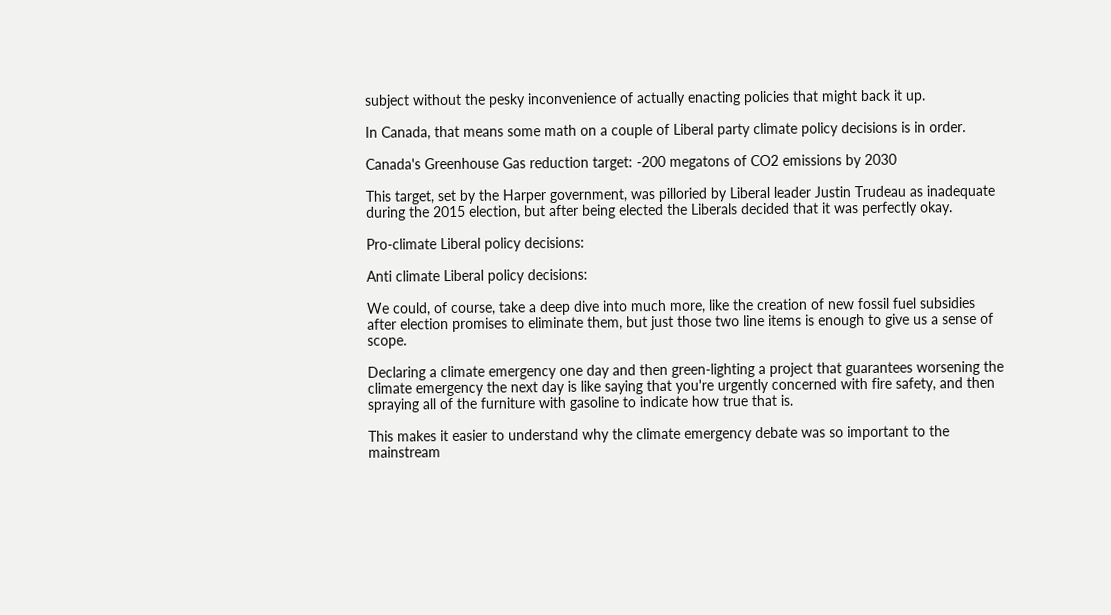subject without the pesky inconvenience of actually enacting policies that might back it up.

In Canada, that means some math on a couple of Liberal party climate policy decisions is in order.

Canada's Greenhouse Gas reduction target: -200 megatons of CO2 emissions by 2030

This target, set by the Harper government, was pilloried by Liberal leader Justin Trudeau as inadequate during the 2015 election, but after being elected the Liberals decided that it was perfectly okay.

Pro-climate Liberal policy decisions:

Anti climate Liberal policy decisions:

We could, of course, take a deep dive into much more, like the creation of new fossil fuel subsidies after election promises to eliminate them, but just those two line items is enough to give us a sense of scope.

Declaring a climate emergency one day and then green-lighting a project that guarantees worsening the climate emergency the next day is like saying that you're urgently concerned with fire safety, and then spraying all of the furniture with gasoline to indicate how true that is.

This makes it easier to understand why the climate emergency debate was so important to the mainstream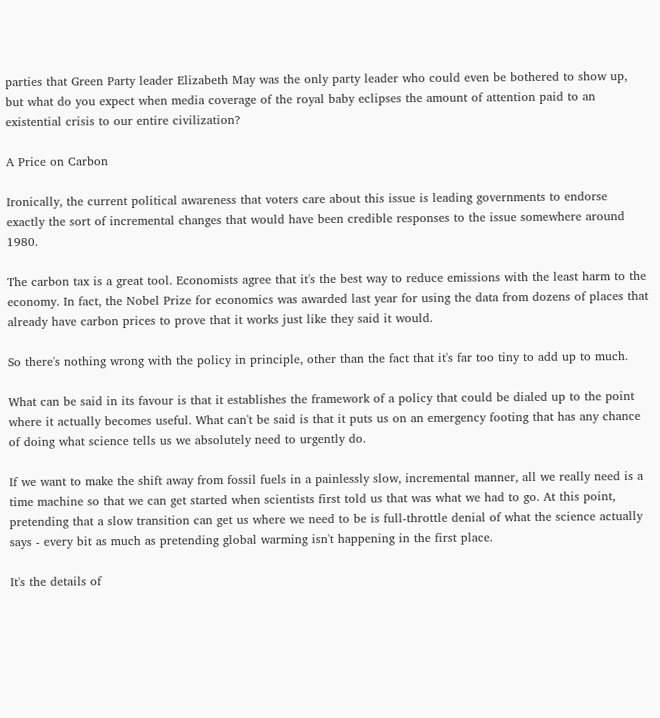parties that Green Party leader Elizabeth May was the only party leader who could even be bothered to show up, but what do you expect when media coverage of the royal baby eclipses the amount of attention paid to an existential crisis to our entire civilization?

A Price on Carbon

Ironically, the current political awareness that voters care about this issue is leading governments to endorse exactly the sort of incremental changes that would have been credible responses to the issue somewhere around 1980.

The carbon tax is a great tool. Economists agree that it's the best way to reduce emissions with the least harm to the economy. In fact, the Nobel Prize for economics was awarded last year for using the data from dozens of places that already have carbon prices to prove that it works just like they said it would.

So there's nothing wrong with the policy in principle, other than the fact that it's far too tiny to add up to much.

What can be said in its favour is that it establishes the framework of a policy that could be dialed up to the point where it actually becomes useful. What can't be said is that it puts us on an emergency footing that has any chance of doing what science tells us we absolutely need to urgently do.

If we want to make the shift away from fossil fuels in a painlessly slow, incremental manner, all we really need is a time machine so that we can get started when scientists first told us that was what we had to go. At this point, pretending that a slow transition can get us where we need to be is full-throttle denial of what the science actually says - every bit as much as pretending global warming isn't happening in the first place.

It's the details of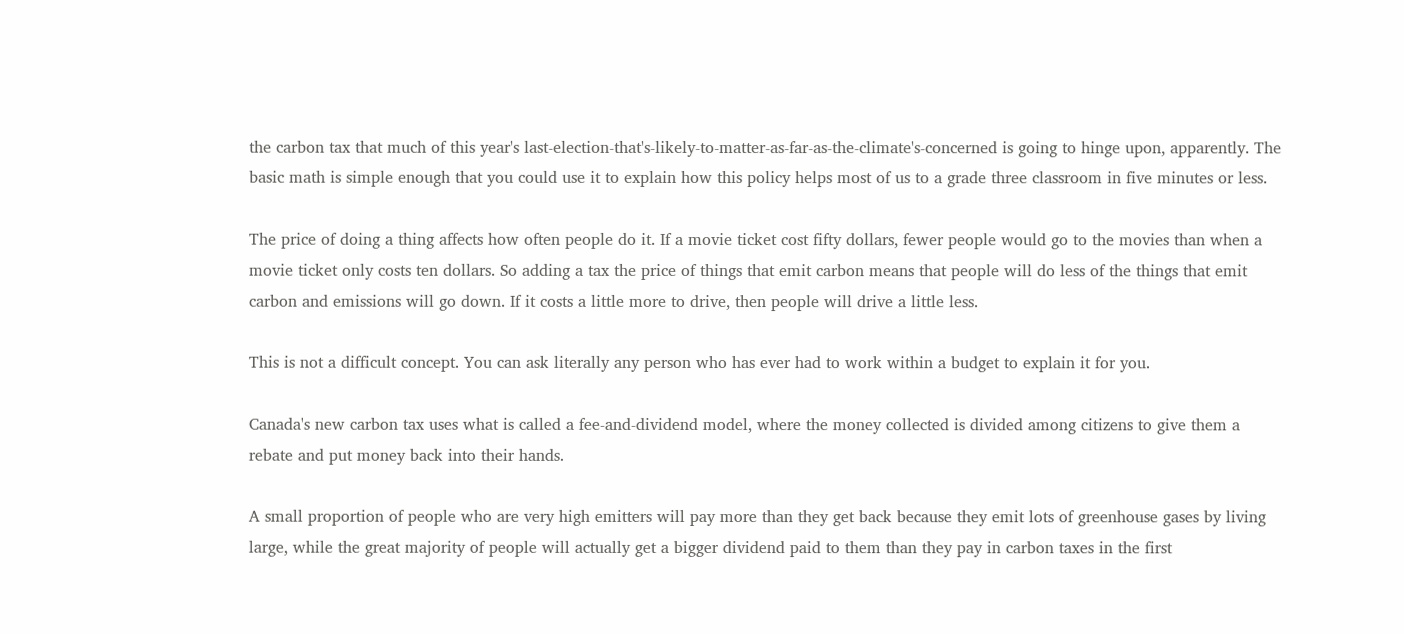the carbon tax that much of this year's last-election-that's-likely-to-matter-as-far-as-the-climate's-concerned is going to hinge upon, apparently. The basic math is simple enough that you could use it to explain how this policy helps most of us to a grade three classroom in five minutes or less.

The price of doing a thing affects how often people do it. If a movie ticket cost fifty dollars, fewer people would go to the movies than when a movie ticket only costs ten dollars. So adding a tax the price of things that emit carbon means that people will do less of the things that emit carbon and emissions will go down. If it costs a little more to drive, then people will drive a little less.

This is not a difficult concept. You can ask literally any person who has ever had to work within a budget to explain it for you.

Canada's new carbon tax uses what is called a fee-and-dividend model, where the money collected is divided among citizens to give them a rebate and put money back into their hands.

A small proportion of people who are very high emitters will pay more than they get back because they emit lots of greenhouse gases by living large, while the great majority of people will actually get a bigger dividend paid to them than they pay in carbon taxes in the first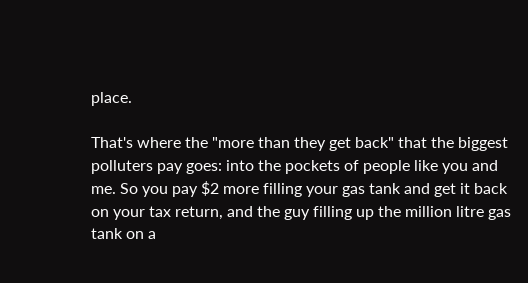place.

That's where the "more than they get back" that the biggest polluters pay goes: into the pockets of people like you and me. So you pay $2 more filling your gas tank and get it back on your tax return, and the guy filling up the million litre gas tank on a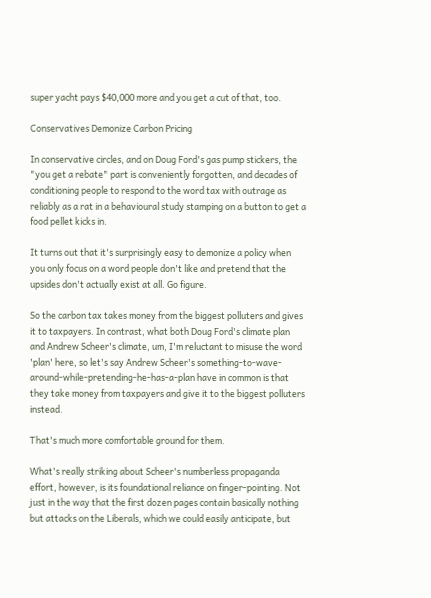super yacht pays $40,000 more and you get a cut of that, too.

Conservatives Demonize Carbon Pricing

In conservative circles, and on Doug Ford's gas pump stickers, the "you get a rebate" part is conveniently forgotten, and decades of conditioning people to respond to the word tax with outrage as reliably as a rat in a behavioural study stamping on a button to get a food pellet kicks in.

It turns out that it's surprisingly easy to demonize a policy when you only focus on a word people don't like and pretend that the upsides don't actually exist at all. Go figure.

So the carbon tax takes money from the biggest polluters and gives it to taxpayers. In contrast, what both Doug Ford's climate plan and Andrew Scheer's climate, um, I'm reluctant to misuse the word 'plan' here, so let's say Andrew Scheer's something-to-wave-around-while-pretending-he-has-a-plan have in common is that they take money from taxpayers and give it to the biggest polluters instead.

That's much more comfortable ground for them.

What's really striking about Scheer's numberless propaganda effort, however, is its foundational reliance on finger-pointing. Not just in the way that the first dozen pages contain basically nothing but attacks on the Liberals, which we could easily anticipate, but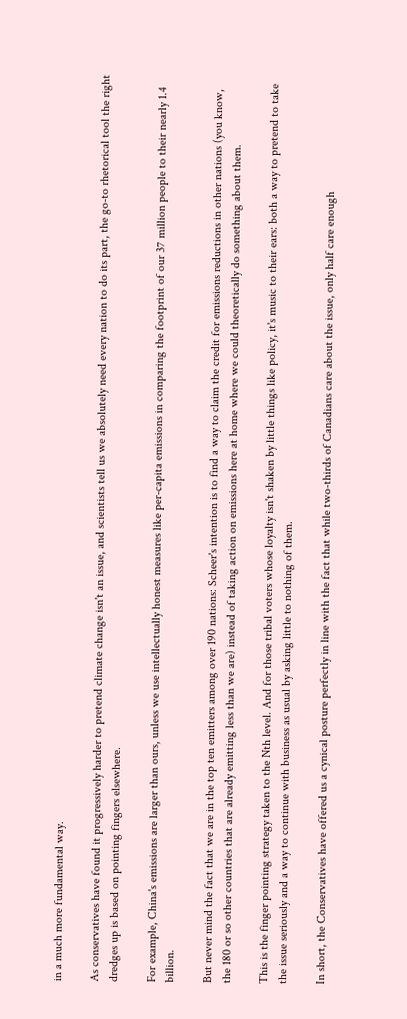in a much more fundamental way.

As conservatives have found it progressively harder to pretend climate change isn't an issue, and scientists tell us we absolutely need every nation to do its part, the go-to rhetorical tool the right dredges up is based on pointing fingers elsewhere.

For example, China's emissions are larger than ours, unless we use intellectually honest measures like per-capita emissions in comparing the footprint of our 37 million people to their nearly 1.4 billion.

But never mind the fact that we are in the top ten emitters among over 190 nations: Scheer's intention is to find a way to claim the credit for emissions reductions in other nations (you know, the 180 or so other countries that are already emitting less than we are) instead of taking action on emissions here at home where we could theoretically do something about them.

This is the finger pointing strategy taken to the Nth level. And for those tribal voters whose loyalty isn't shaken by little things like policy, it's music to their ears: both a way to pretend to take the issue seriously and a way to continue with business as usual by asking little to nothing of them.

In short, the Conservatives have offered us a cynical posture perfectly in line with the fact that while two-thirds of Canadians care about the issue, only half care enough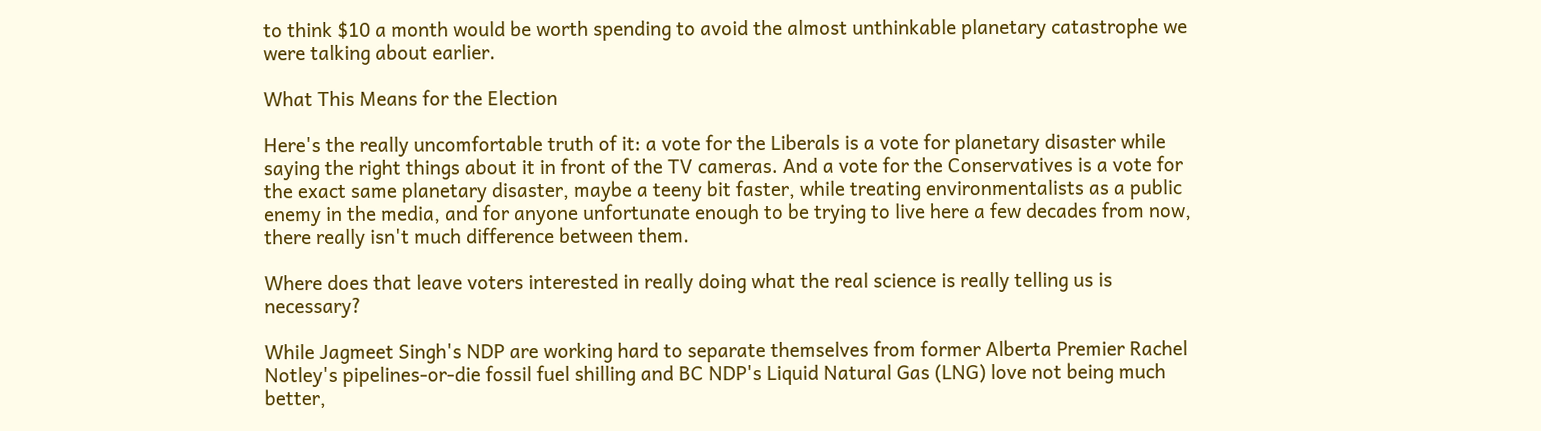to think $10 a month would be worth spending to avoid the almost unthinkable planetary catastrophe we were talking about earlier.

What This Means for the Election

Here's the really uncomfortable truth of it: a vote for the Liberals is a vote for planetary disaster while saying the right things about it in front of the TV cameras. And a vote for the Conservatives is a vote for the exact same planetary disaster, maybe a teeny bit faster, while treating environmentalists as a public enemy in the media, and for anyone unfortunate enough to be trying to live here a few decades from now, there really isn't much difference between them.

Where does that leave voters interested in really doing what the real science is really telling us is necessary?

While Jagmeet Singh's NDP are working hard to separate themselves from former Alberta Premier Rachel Notley's pipelines-or-die fossil fuel shilling and BC NDP's Liquid Natural Gas (LNG) love not being much better,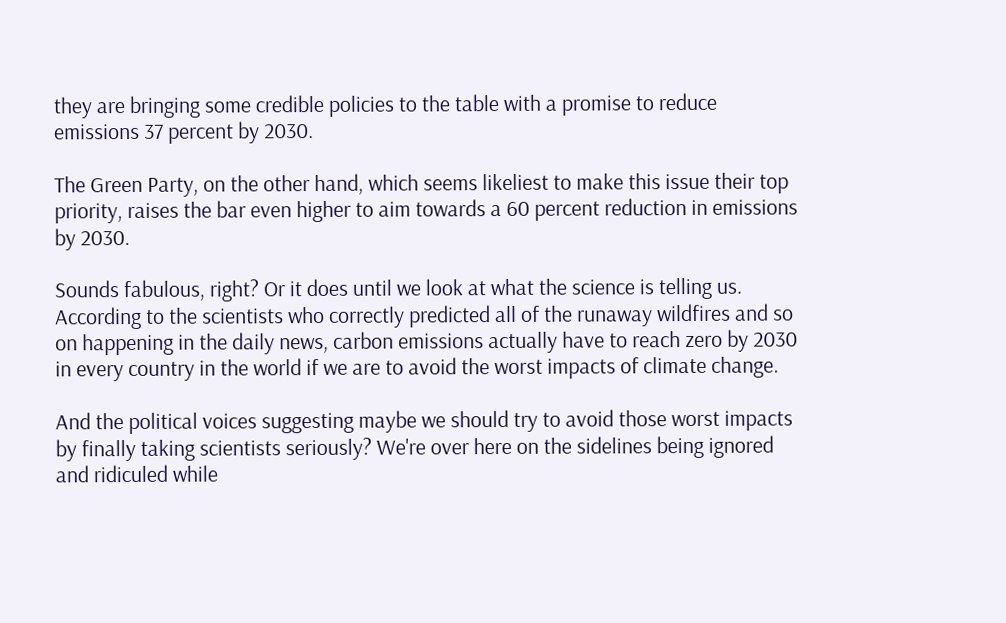they are bringing some credible policies to the table with a promise to reduce emissions 37 percent by 2030.

The Green Party, on the other hand, which seems likeliest to make this issue their top priority, raises the bar even higher to aim towards a 60 percent reduction in emissions by 2030.

Sounds fabulous, right? Or it does until we look at what the science is telling us. According to the scientists who correctly predicted all of the runaway wildfires and so on happening in the daily news, carbon emissions actually have to reach zero by 2030 in every country in the world if we are to avoid the worst impacts of climate change.

And the political voices suggesting maybe we should try to avoid those worst impacts by finally taking scientists seriously? We're over here on the sidelines being ignored and ridiculed while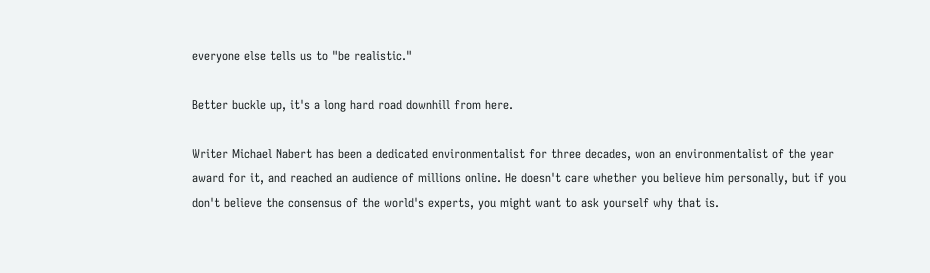everyone else tells us to "be realistic."

Better buckle up, it's a long hard road downhill from here.

Writer Michael Nabert has been a dedicated environmentalist for three decades, won an environmentalist of the year award for it, and reached an audience of millions online. He doesn't care whether you believe him personally, but if you don't believe the consensus of the world's experts, you might want to ask yourself why that is.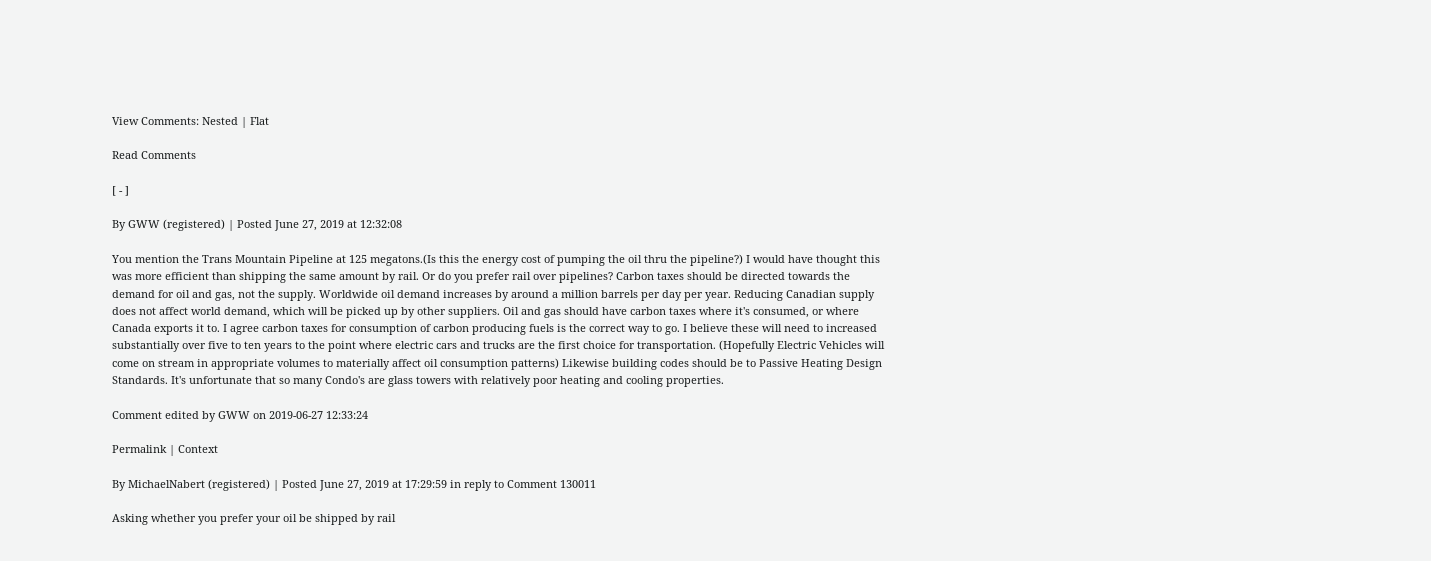View Comments: Nested | Flat

Read Comments

[ - ]

By GWW (registered) | Posted June 27, 2019 at 12:32:08

You mention the Trans Mountain Pipeline at 125 megatons.(Is this the energy cost of pumping the oil thru the pipeline?) I would have thought this was more efficient than shipping the same amount by rail. Or do you prefer rail over pipelines? Carbon taxes should be directed towards the demand for oil and gas, not the supply. Worldwide oil demand increases by around a million barrels per day per year. Reducing Canadian supply does not affect world demand, which will be picked up by other suppliers. Oil and gas should have carbon taxes where it's consumed, or where Canada exports it to. I agree carbon taxes for consumption of carbon producing fuels is the correct way to go. I believe these will need to increased substantially over five to ten years to the point where electric cars and trucks are the first choice for transportation. (Hopefully Electric Vehicles will come on stream in appropriate volumes to materially affect oil consumption patterns) Likewise building codes should be to Passive Heating Design Standards. It's unfortunate that so many Condo's are glass towers with relatively poor heating and cooling properties.

Comment edited by GWW on 2019-06-27 12:33:24

Permalink | Context

By MichaelNabert (registered) | Posted June 27, 2019 at 17:29:59 in reply to Comment 130011

Asking whether you prefer your oil be shipped by rail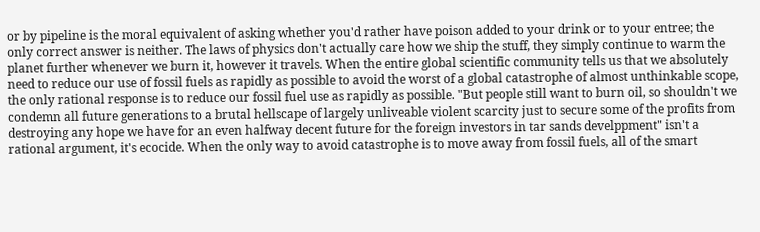or by pipeline is the moral equivalent of asking whether you'd rather have poison added to your drink or to your entree; the only correct answer is neither. The laws of physics don't actually care how we ship the stuff, they simply continue to warm the planet further whenever we burn it, however it travels. When the entire global scientific community tells us that we absolutely need to reduce our use of fossil fuels as rapidly as possible to avoid the worst of a global catastrophe of almost unthinkable scope, the only rational response is to reduce our fossil fuel use as rapidly as possible. "But people still want to burn oil, so shouldn't we condemn all future generations to a brutal hellscape of largely unliveable violent scarcity just to secure some of the profits from destroying any hope we have for an even halfway decent future for the foreign investors in tar sands develppment" isn't a rational argument, it's ecocide. When the only way to avoid catastrophe is to move away from fossil fuels, all of the smart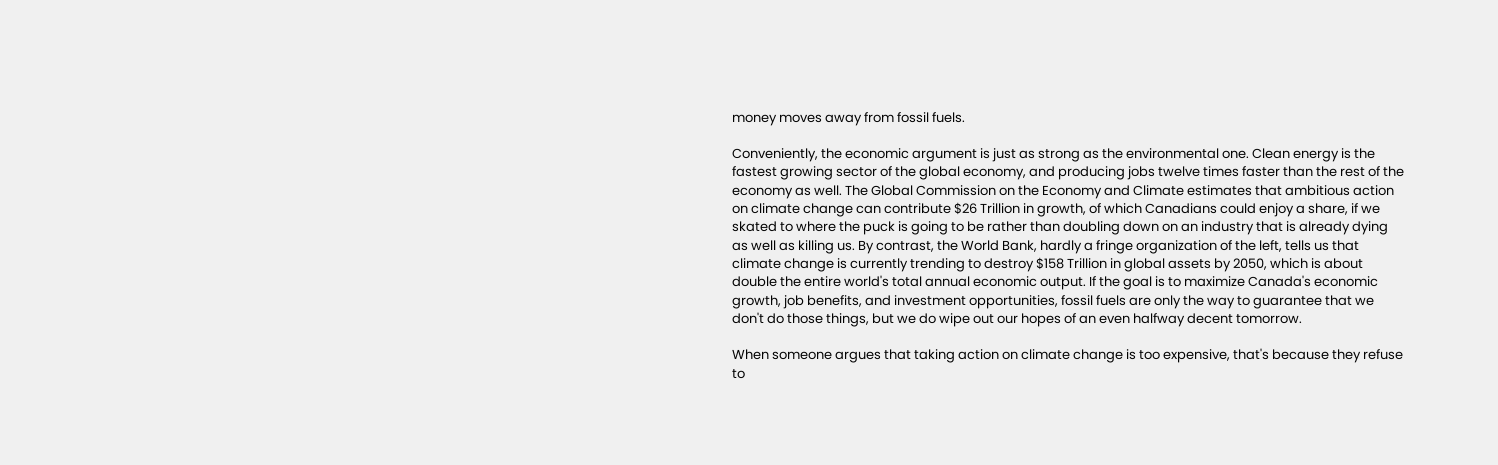money moves away from fossil fuels.

Conveniently, the economic argument is just as strong as the environmental one. Clean energy is the fastest growing sector of the global economy, and producing jobs twelve times faster than the rest of the economy as well. The Global Commission on the Economy and Climate estimates that ambitious action on climate change can contribute $26 Trillion in growth, of which Canadians could enjoy a share, if we skated to where the puck is going to be rather than doubling down on an industry that is already dying as well as killing us. By contrast, the World Bank, hardly a fringe organization of the left, tells us that climate change is currently trending to destroy $158 Trillion in global assets by 2050, which is about double the entire world's total annual economic output. If the goal is to maximize Canada's economic growth, job benefits, and investment opportunities, fossil fuels are only the way to guarantee that we don't do those things, but we do wipe out our hopes of an even halfway decent tomorrow.

When someone argues that taking action on climate change is too expensive, that's because they refuse to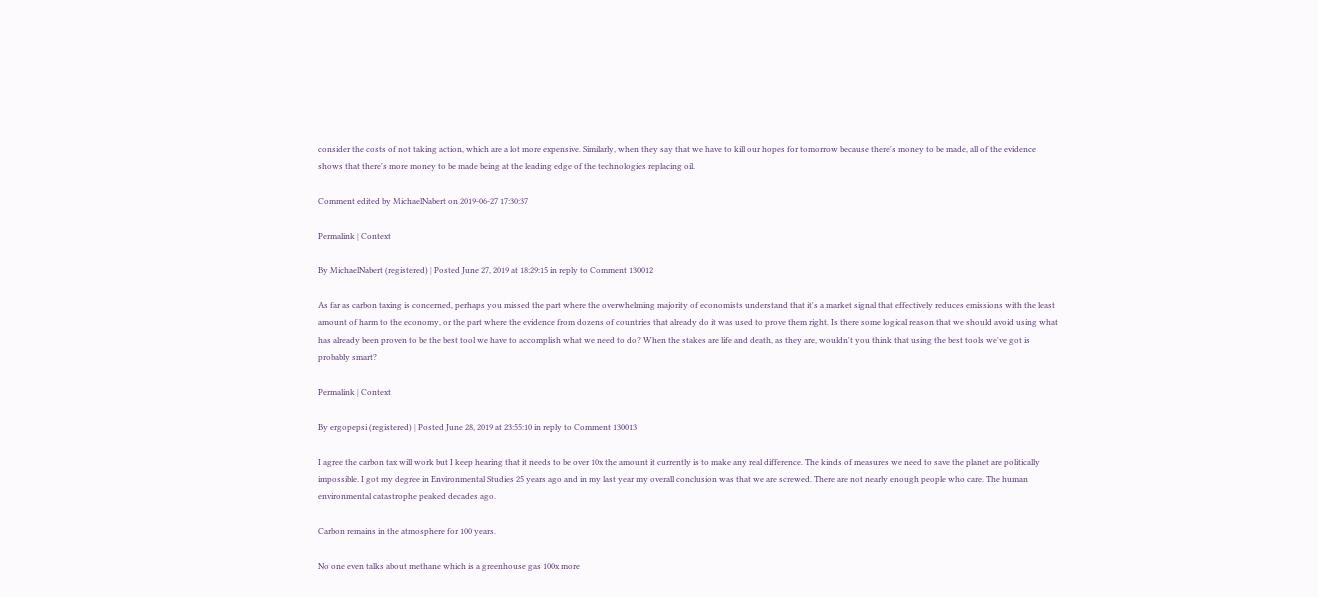consider the costs of not taking action, which are a lot more expensive. Similarly, when they say that we have to kill our hopes for tomorrow because there's money to be made, all of the evidence shows that there's more money to be made being at the leading edge of the technologies replacing oil.

Comment edited by MichaelNabert on 2019-06-27 17:30:37

Permalink | Context

By MichaelNabert (registered) | Posted June 27, 2019 at 18:29:15 in reply to Comment 130012

As far as carbon taxing is concerned, perhaps you missed the part where the overwhelming majority of economists understand that it's a market signal that effectively reduces emissions with the least amount of harm to the economy, or the part where the evidence from dozens of countries that already do it was used to prove them right. Is there some logical reason that we should avoid using what has already been proven to be the best tool we have to accomplish what we need to do? When the stakes are life and death, as they are, wouldn't you think that using the best tools we've got is probably smart?

Permalink | Context

By ergopepsi (registered) | Posted June 28, 2019 at 23:55:10 in reply to Comment 130013

I agree the carbon tax will work but I keep hearing that it needs to be over 10x the amount it currently is to make any real difference. The kinds of measures we need to save the planet are politically impossible. I got my degree in Environmental Studies 25 years ago and in my last year my overall conclusion was that we are screwed. There are not nearly enough people who care. The human environmental catastrophe peaked decades ago.

Carbon remains in the atmosphere for 100 years.

No one even talks about methane which is a greenhouse gas 100x more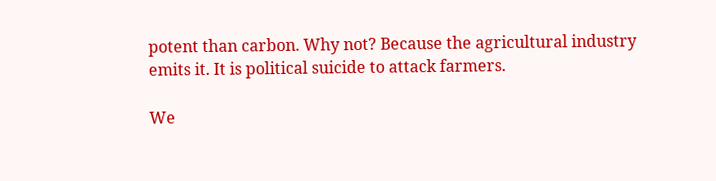potent than carbon. Why not? Because the agricultural industry emits it. It is political suicide to attack farmers.

We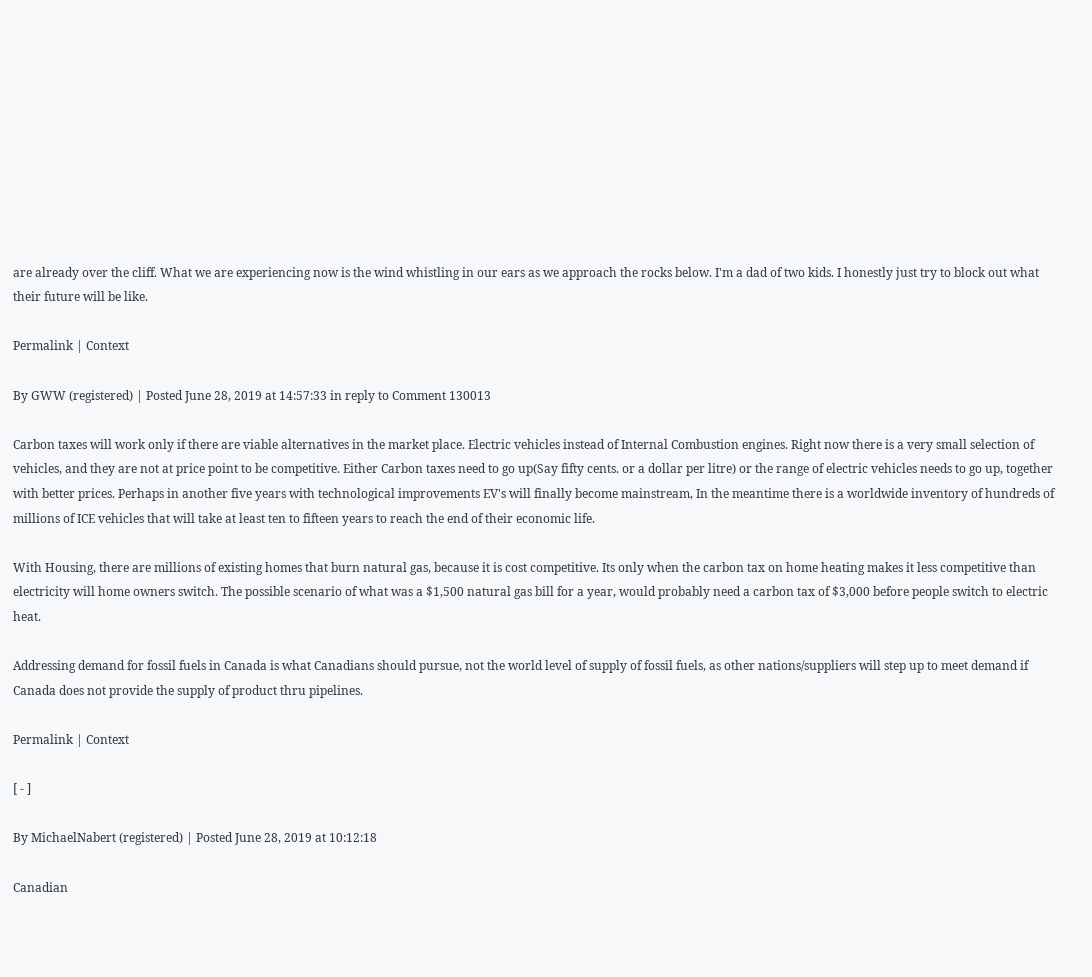are already over the cliff. What we are experiencing now is the wind whistling in our ears as we approach the rocks below. I'm a dad of two kids. I honestly just try to block out what their future will be like.

Permalink | Context

By GWW (registered) | Posted June 28, 2019 at 14:57:33 in reply to Comment 130013

Carbon taxes will work only if there are viable alternatives in the market place. Electric vehicles instead of Internal Combustion engines. Right now there is a very small selection of vehicles, and they are not at price point to be competitive. Either Carbon taxes need to go up(Say fifty cents. or a dollar per litre) or the range of electric vehicles needs to go up, together with better prices. Perhaps in another five years with technological improvements EV's will finally become mainstream, In the meantime there is a worldwide inventory of hundreds of millions of ICE vehicles that will take at least ten to fifteen years to reach the end of their economic life.

With Housing, there are millions of existing homes that burn natural gas, because it is cost competitive. Its only when the carbon tax on home heating makes it less competitive than electricity will home owners switch. The possible scenario of what was a $1,500 natural gas bill for a year, would probably need a carbon tax of $3,000 before people switch to electric heat.

Addressing demand for fossil fuels in Canada is what Canadians should pursue, not the world level of supply of fossil fuels, as other nations/suppliers will step up to meet demand if Canada does not provide the supply of product thru pipelines.

Permalink | Context

[ - ]

By MichaelNabert (registered) | Posted June 28, 2019 at 10:12:18

Canadian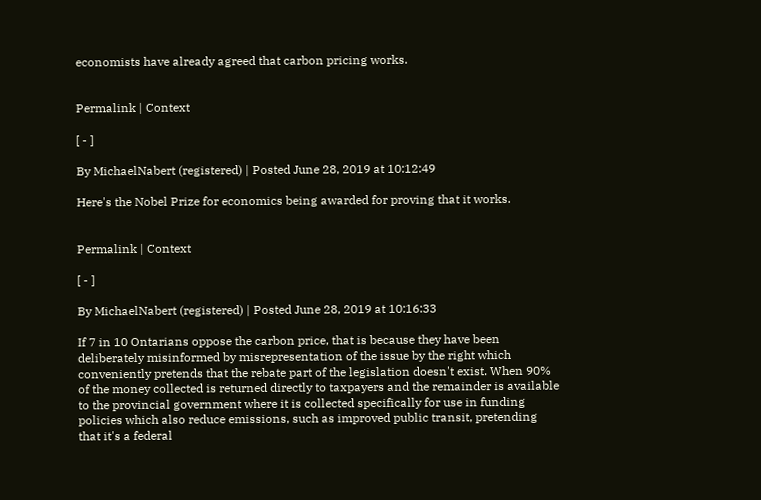economists have already agreed that carbon pricing works.


Permalink | Context

[ - ]

By MichaelNabert (registered) | Posted June 28, 2019 at 10:12:49

Here's the Nobel Prize for economics being awarded for proving that it works.


Permalink | Context

[ - ]

By MichaelNabert (registered) | Posted June 28, 2019 at 10:16:33

If 7 in 10 Ontarians oppose the carbon price, that is because they have been deliberately misinformed by misrepresentation of the issue by the right which conveniently pretends that the rebate part of the legislation doesn't exist. When 90% of the money collected is returned directly to taxpayers and the remainder is available to the provincial government where it is collected specifically for use in funding policies which also reduce emissions, such as improved public transit, pretending that it's a federal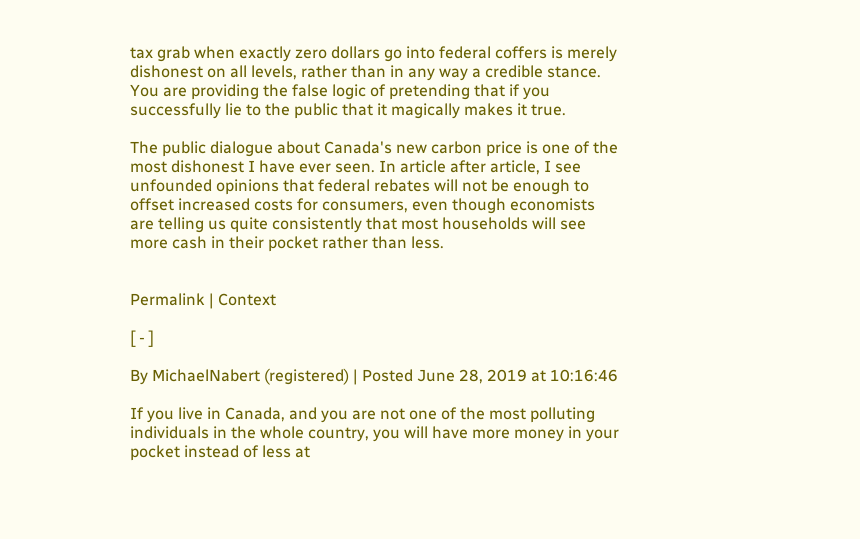tax grab when exactly zero dollars go into federal coffers is merely dishonest on all levels, rather than in any way a credible stance. You are providing the false logic of pretending that if you successfully lie to the public that it magically makes it true.

The public dialogue about Canada's new carbon price is one of the most dishonest I have ever seen. In article after article, I see unfounded opinions that federal rebates will not be enough to offset increased costs for consumers, even though economists are telling us quite consistently that most households will see more cash in their pocket rather than less.


Permalink | Context

[ - ]

By MichaelNabert (registered) | Posted June 28, 2019 at 10:16:46

If you live in Canada, and you are not one of the most polluting individuals in the whole country, you will have more money in your pocket instead of less at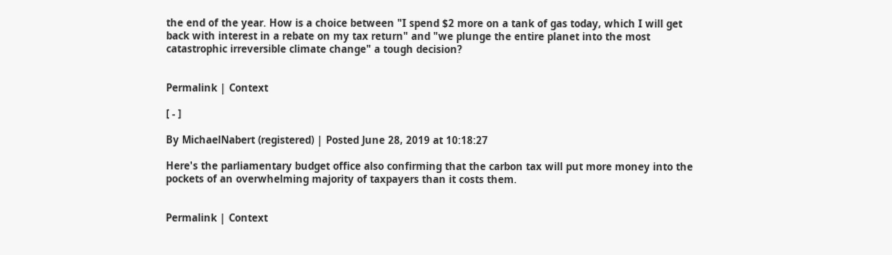the end of the year. How is a choice between "I spend $2 more on a tank of gas today, which I will get back with interest in a rebate on my tax return" and "we plunge the entire planet into the most catastrophic irreversible climate change" a tough decision?


Permalink | Context

[ - ]

By MichaelNabert (registered) | Posted June 28, 2019 at 10:18:27

Here's the parliamentary budget office also confirming that the carbon tax will put more money into the pockets of an overwhelming majority of taxpayers than it costs them.


Permalink | Context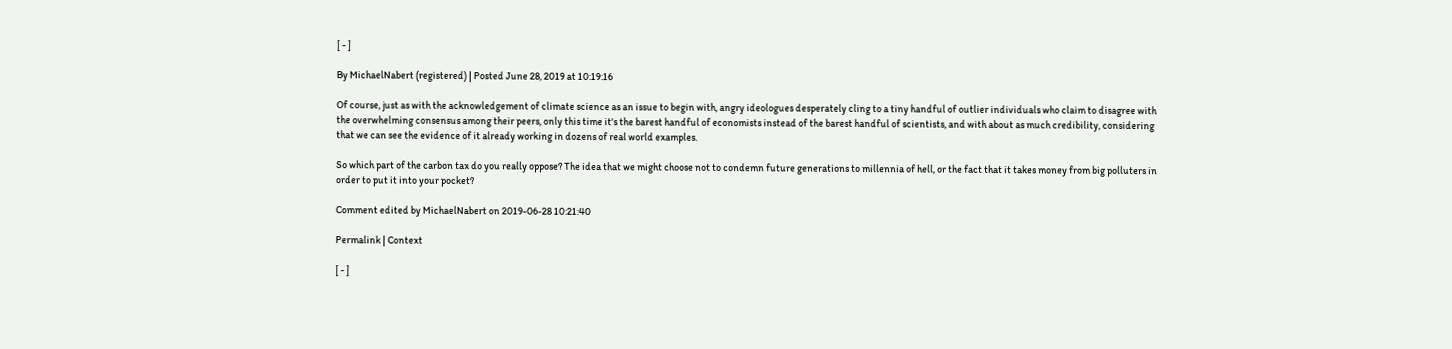[ - ]

By MichaelNabert (registered) | Posted June 28, 2019 at 10:19:16

Of course, just as with the acknowledgement of climate science as an issue to begin with, angry ideologues desperately cling to a tiny handful of outlier individuals who claim to disagree with the overwhelming consensus among their peers, only this time it's the barest handful of economists instead of the barest handful of scientists, and with about as much credibility, considering that we can see the evidence of it already working in dozens of real world examples.

So which part of the carbon tax do you really oppose? The idea that we might choose not to condemn future generations to millennia of hell, or the fact that it takes money from big polluters in order to put it into your pocket?

Comment edited by MichaelNabert on 2019-06-28 10:21:40

Permalink | Context

[ - ]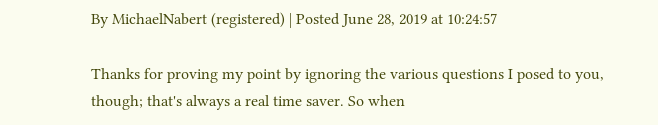By MichaelNabert (registered) | Posted June 28, 2019 at 10:24:57

Thanks for proving my point by ignoring the various questions I posed to you, though; that's always a real time saver. So when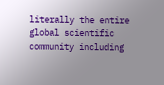literally the entire global scientific community including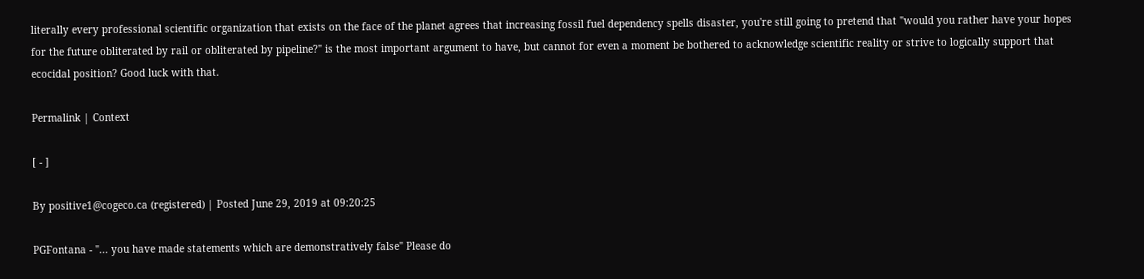literally every professional scientific organization that exists on the face of the planet agrees that increasing fossil fuel dependency spells disaster, you're still going to pretend that "would you rather have your hopes for the future obliterated by rail or obliterated by pipeline?" is the most important argument to have, but cannot for even a moment be bothered to acknowledge scientific reality or strive to logically support that ecocidal position? Good luck with that.

Permalink | Context

[ - ]

By positive1@cogeco.ca (registered) | Posted June 29, 2019 at 09:20:25

PGFontana - "... you have made statements which are demonstratively false" Please do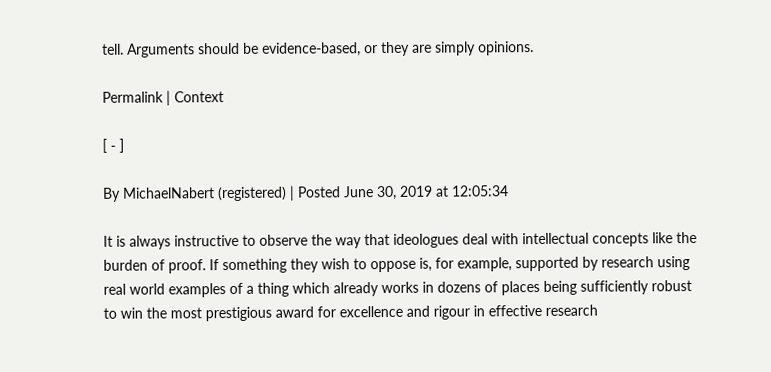tell. Arguments should be evidence-based, or they are simply opinions.

Permalink | Context

[ - ]

By MichaelNabert (registered) | Posted June 30, 2019 at 12:05:34

It is always instructive to observe the way that ideologues deal with intellectual concepts like the burden of proof. If something they wish to oppose is, for example, supported by research using real world examples of a thing which already works in dozens of places being sufficiently robust to win the most prestigious award for excellence and rigour in effective research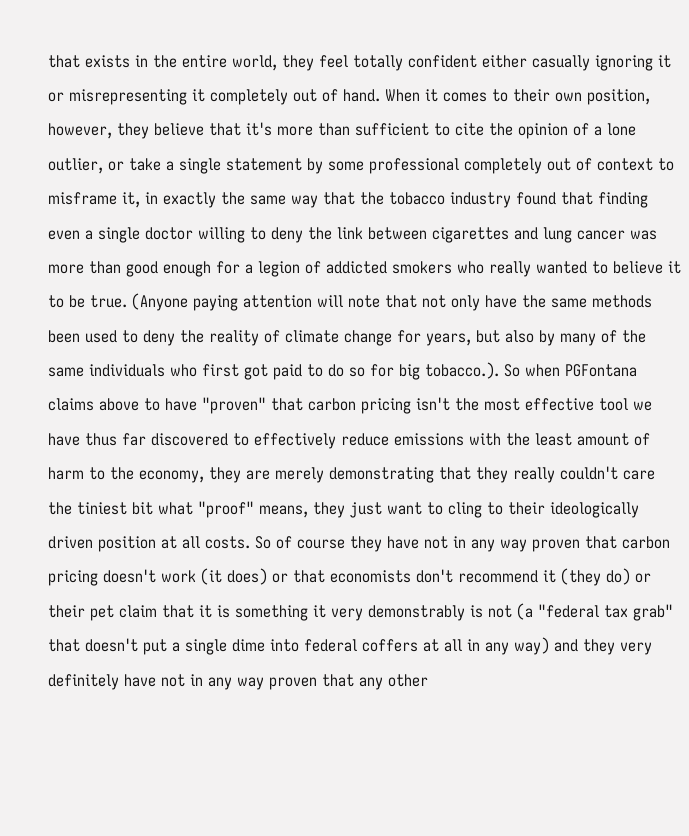that exists in the entire world, they feel totally confident either casually ignoring it or misrepresenting it completely out of hand. When it comes to their own position, however, they believe that it's more than sufficient to cite the opinion of a lone outlier, or take a single statement by some professional completely out of context to misframe it, in exactly the same way that the tobacco industry found that finding even a single doctor willing to deny the link between cigarettes and lung cancer was more than good enough for a legion of addicted smokers who really wanted to believe it to be true. (Anyone paying attention will note that not only have the same methods been used to deny the reality of climate change for years, but also by many of the same individuals who first got paid to do so for big tobacco.). So when PGFontana claims above to have "proven" that carbon pricing isn't the most effective tool we have thus far discovered to effectively reduce emissions with the least amount of harm to the economy, they are merely demonstrating that they really couldn't care the tiniest bit what "proof" means, they just want to cling to their ideologically driven position at all costs. So of course they have not in any way proven that carbon pricing doesn't work (it does) or that economists don't recommend it (they do) or their pet claim that it is something it very demonstrably is not (a "federal tax grab" that doesn't put a single dime into federal coffers at all in any way) and they very definitely have not in any way proven that any other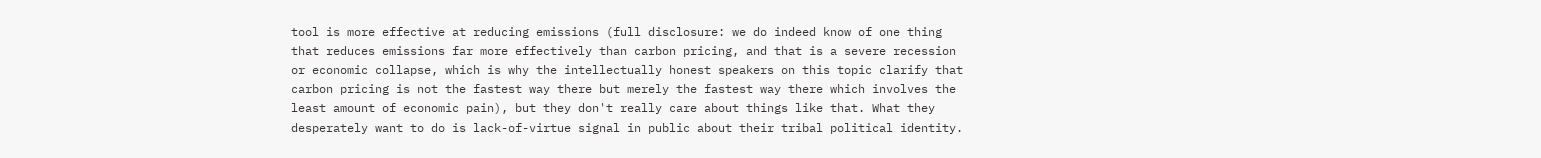tool is more effective at reducing emissions (full disclosure: we do indeed know of one thing that reduces emissions far more effectively than carbon pricing, and that is a severe recession or economic collapse, which is why the intellectually honest speakers on this topic clarify that carbon pricing is not the fastest way there but merely the fastest way there which involves the least amount of economic pain), but they don't really care about things like that. What they desperately want to do is lack-of-virtue signal in public about their tribal political identity.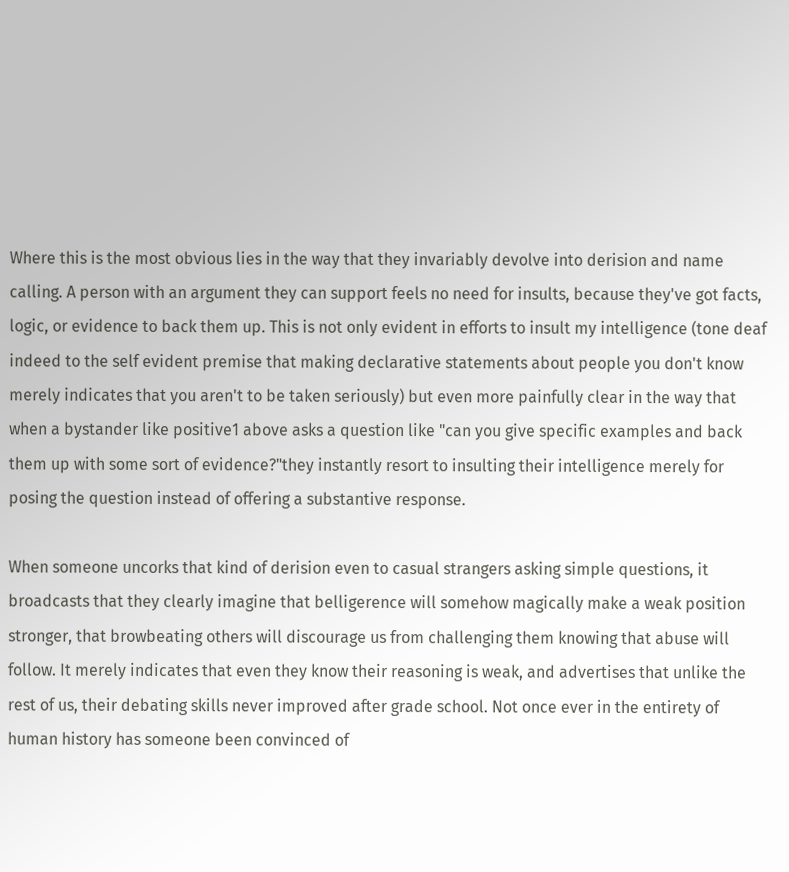Where this is the most obvious lies in the way that they invariably devolve into derision and name calling. A person with an argument they can support feels no need for insults, because they've got facts, logic, or evidence to back them up. This is not only evident in efforts to insult my intelligence (tone deaf indeed to the self evident premise that making declarative statements about people you don't know merely indicates that you aren't to be taken seriously) but even more painfully clear in the way that when a bystander like positive1 above asks a question like "can you give specific examples and back them up with some sort of evidence?"they instantly resort to insulting their intelligence merely for posing the question instead of offering a substantive response.

When someone uncorks that kind of derision even to casual strangers asking simple questions, it broadcasts that they clearly imagine that belligerence will somehow magically make a weak position stronger, that browbeating others will discourage us from challenging them knowing that abuse will follow. It merely indicates that even they know their reasoning is weak, and advertises that unlike the rest of us, their debating skills never improved after grade school. Not once ever in the entirety of human history has someone been convinced of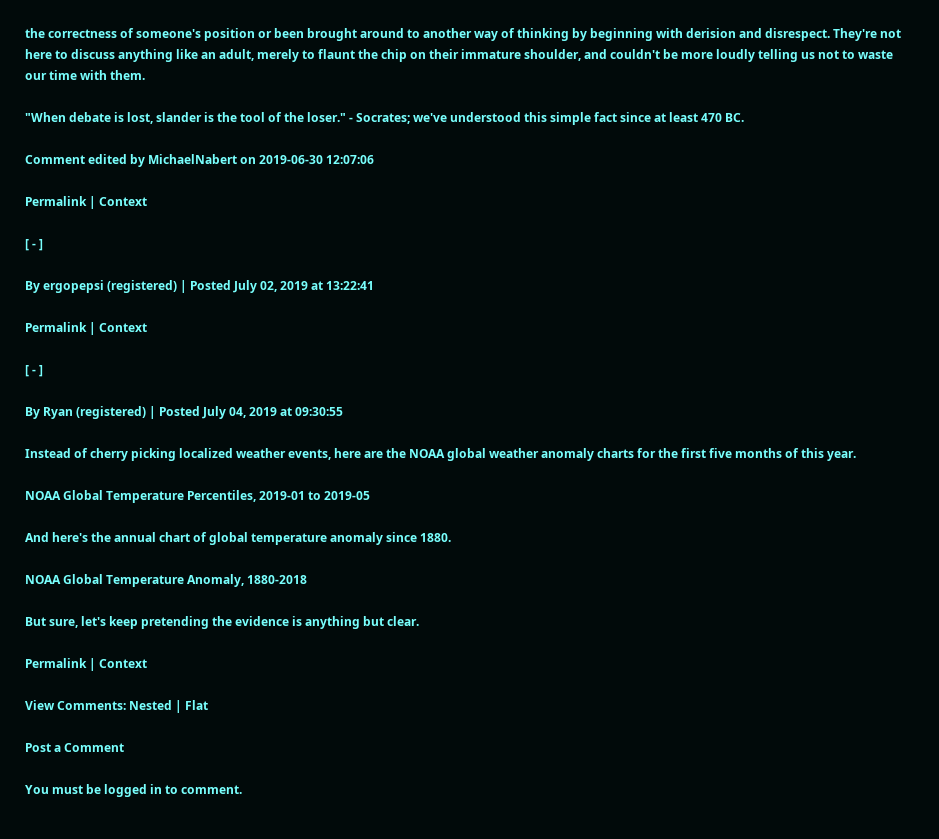the correctness of someone's position or been brought around to another way of thinking by beginning with derision and disrespect. They're not here to discuss anything like an adult, merely to flaunt the chip on their immature shoulder, and couldn't be more loudly telling us not to waste our time with them.

"When debate is lost, slander is the tool of the loser." - Socrates; we've understood this simple fact since at least 470 BC.

Comment edited by MichaelNabert on 2019-06-30 12:07:06

Permalink | Context

[ - ]

By ergopepsi (registered) | Posted July 02, 2019 at 13:22:41

Permalink | Context

[ - ]

By Ryan (registered) | Posted July 04, 2019 at 09:30:55

Instead of cherry picking localized weather events, here are the NOAA global weather anomaly charts for the first five months of this year.

NOAA Global Temperature Percentiles, 2019-01 to 2019-05

And here's the annual chart of global temperature anomaly since 1880.

NOAA Global Temperature Anomaly, 1880-2018

But sure, let's keep pretending the evidence is anything but clear.

Permalink | Context

View Comments: Nested | Flat

Post a Comment

You must be logged in to comment.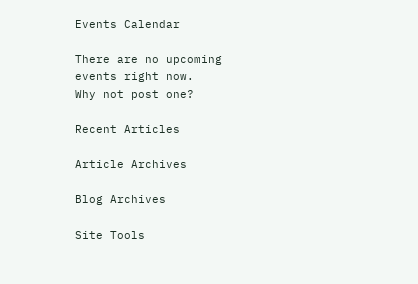Events Calendar

There are no upcoming events right now.
Why not post one?

Recent Articles

Article Archives

Blog Archives

Site Tools